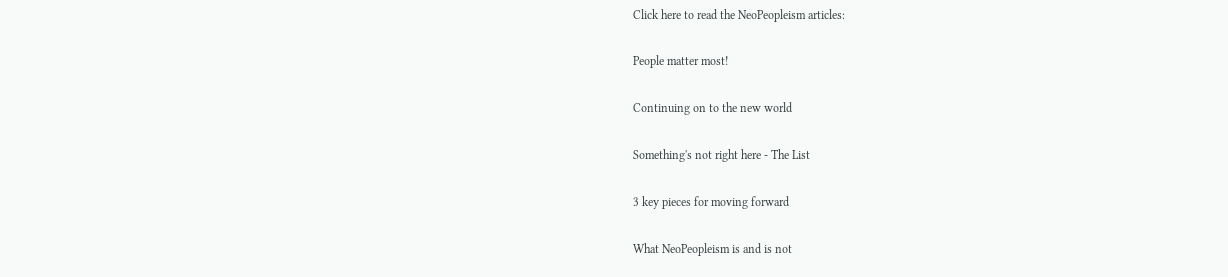Click here to read the NeoPeopleism articles:

People matter most!

Continuing on to the new world

Something's not right here - The List

3 key pieces for moving forward

What NeoPeopleism is and is not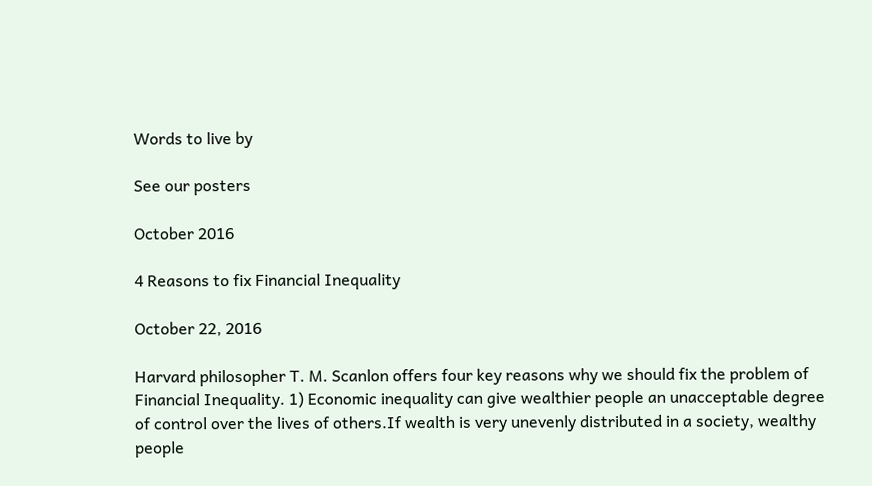Words to live by

See our posters

October 2016

4 Reasons to fix Financial Inequality

October 22, 2016

Harvard philosopher T. M. Scanlon offers four key reasons why we should fix the problem of Financial Inequality. 1) Economic inequality can give wealthier people an unacceptable degree of control over the lives of others.If wealth is very unevenly distributed in a society, wealthy people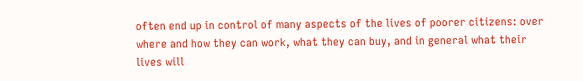often end up in control of many aspects of the lives of poorer citizens: over where and how they can work, what they can buy, and in general what their lives will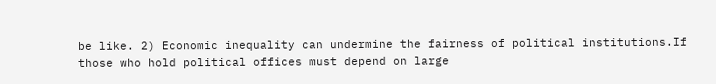be like. 2) Economic inequality can undermine the fairness of political institutions.If those who hold political offices must depend on large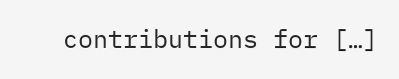contributions for […]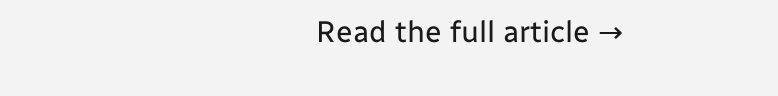Read the full article →